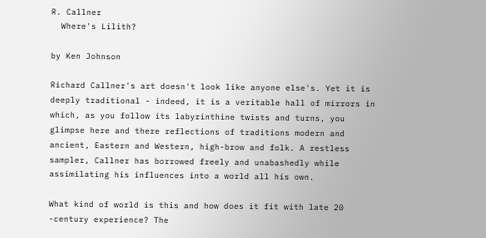R. Callner
  Where's Lilith?

by Ken Johnson

Richard Callner's art doesn't look like anyone else's. Yet it is deeply traditional - indeed, it is a veritable hall of mirrors in which, as you follow its labyrinthine twists and turns, you glimpse here and there reflections of traditions modern and ancient, Eastern and Western, high-brow and folk. A restless sampler, Callner has borrowed freely and unabashedly while assimilating his influences into a world all his own.

What kind of world is this and how does it fit with late 20 -century experience? The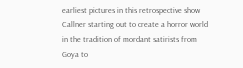earliest pictures in this retrospective show Callner starting out to create a horror world in the tradition of mordant satirists from Goya to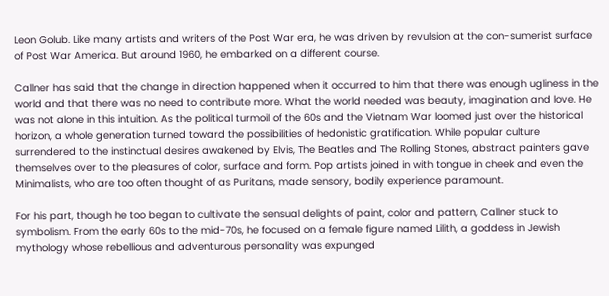Leon Golub. Like many artists and writers of the Post War era, he was driven by revulsion at the con-sumerist surface of Post War America. But around 1960, he embarked on a different course.

Callner has said that the change in direction happened when it occurred to him that there was enough ugliness in the world and that there was no need to contribute more. What the world needed was beauty, imagination and love. He was not alone in this intuition. As the political turmoil of the 60s and the Vietnam War loomed just over the historical horizon, a whole generation turned toward the possibilities of hedonistic gratification. While popular culture surrendered to the instinctual desires awakened by Elvis, The Beatles and The Rolling Stones, abstract painters gave themselves over to the pleasures of color, surface and form. Pop artists joined in with tongue in cheek and even the Minimalists, who are too often thought of as Puritans, made sensory, bodily experience paramount.

For his part, though he too began to cultivate the sensual delights of paint, color and pattern, Callner stuck to symbolism. From the early 60s to the mid-70s, he focused on a female figure named Lilith, a goddess in Jewish mythology whose rebellious and adventurous personality was expunged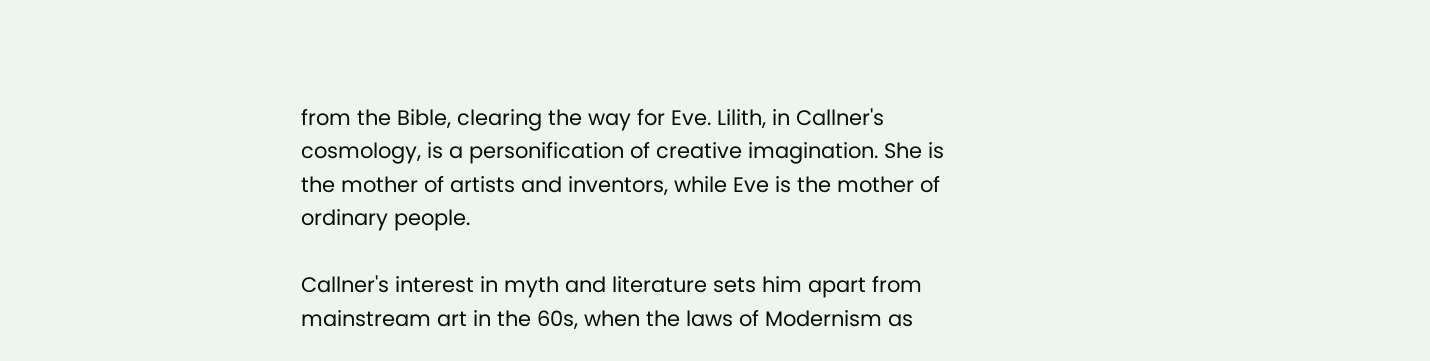from the Bible, clearing the way for Eve. Lilith, in Callner's cosmology, is a personification of creative imagination. She is the mother of artists and inventors, while Eve is the mother of ordinary people.

Callner's interest in myth and literature sets him apart from mainstream art in the 60s, when the laws of Modernism as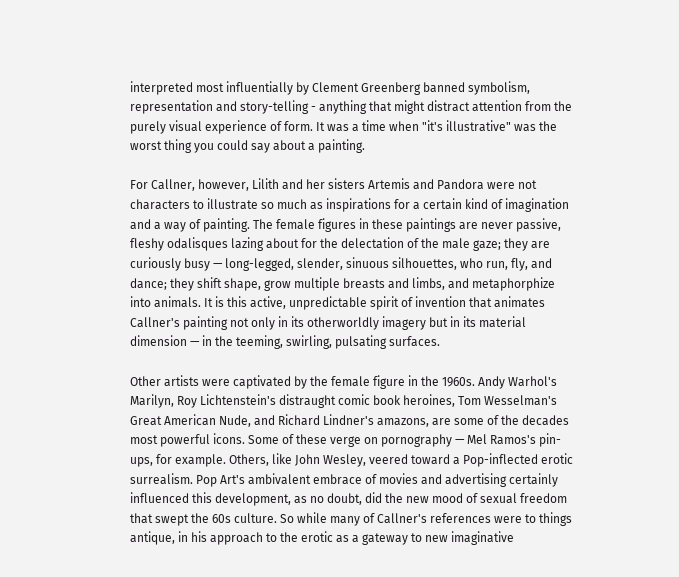interpreted most influentially by Clement Greenberg banned symbolism, representation and story-telling - anything that might distract attention from the purely visual experience of form. It was a time when "it's illustrative" was the worst thing you could say about a painting.

For Callner, however, Lilith and her sisters Artemis and Pandora were not characters to illustrate so much as inspirations for a certain kind of imagination and a way of painting. The female figures in these paintings are never passive, fleshy odalisques lazing about for the delectation of the male gaze; they are curiously busy — long-legged, slender, sinuous silhouettes, who run, fly, and dance; they shift shape, grow multiple breasts and limbs, and metaphorphize into animals. It is this active, unpredictable spirit of invention that animates Callner's painting not only in its otherworldly imagery but in its material dimension — in the teeming, swirling, pulsating surfaces.

Other artists were captivated by the female figure in the 1960s. Andy Warhol's Marilyn, Roy Lichtenstein's distraught comic book heroines, Tom Wesselman's Great American Nude, and Richard Lindner's amazons, are some of the decades most powerful icons. Some of these verge on pornography — Mel Ramos's pin-ups, for example. Others, like John Wesley, veered toward a Pop-inflected erotic surrealism. Pop Art's ambivalent embrace of movies and advertising certainly influenced this development, as no doubt, did the new mood of sexual freedom that swept the 60s culture. So while many of Callner's references were to things antique, in his approach to the erotic as a gateway to new imaginative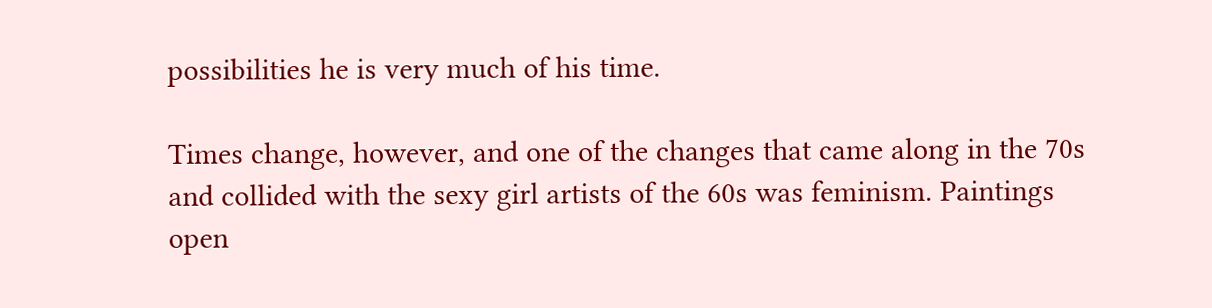possibilities he is very much of his time.

Times change, however, and one of the changes that came along in the 70s and collided with the sexy girl artists of the 60s was feminism. Paintings open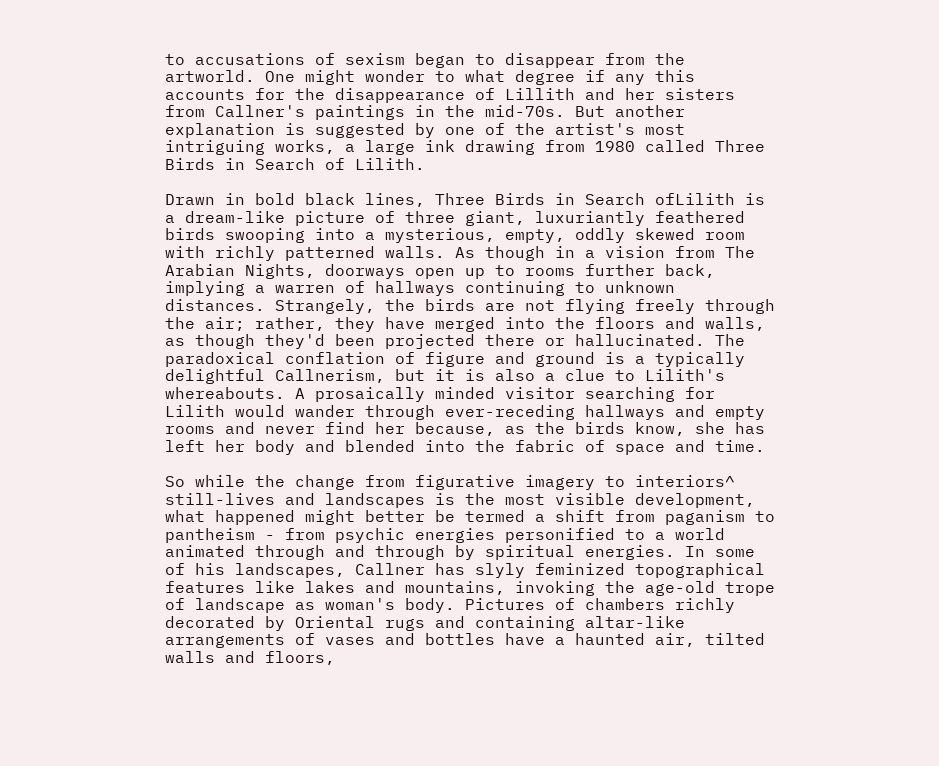to accusations of sexism began to disappear from the artworld. One might wonder to what degree if any this accounts for the disappearance of Lillith and her sisters from Callner's paintings in the mid-70s. But another explanation is suggested by one of the artist's most intriguing works, a large ink drawing from 1980 called Three Birds in Search of Lilith.

Drawn in bold black lines, Three Birds in Search ofLilith is a dream-like picture of three giant, luxuriantly feathered birds swooping into a mysterious, empty, oddly skewed room with richly patterned walls. As though in a vision from The Arabian Nights, doorways open up to rooms further back, implying a warren of hallways continuing to unknown distances. Strangely, the birds are not flying freely through the air; rather, they have merged into the floors and walls, as though they'd been projected there or hallucinated. The paradoxical conflation of figure and ground is a typically delightful Callnerism, but it is also a clue to Lilith's whereabouts. A prosaically minded visitor searching for Lilith would wander through ever-receding hallways and empty rooms and never find her because, as the birds know, she has left her body and blended into the fabric of space and time.

So while the change from figurative imagery to interiors^ still-lives and landscapes is the most visible development, what happened might better be termed a shift from paganism to pantheism - from psychic energies personified to a world animated through and through by spiritual energies. In some of his landscapes, Callner has slyly feminized topographical features like lakes and mountains, invoking the age-old trope of landscape as woman's body. Pictures of chambers richly decorated by Oriental rugs and containing altar-like arrangements of vases and bottles have a haunted air, tilted walls and floors,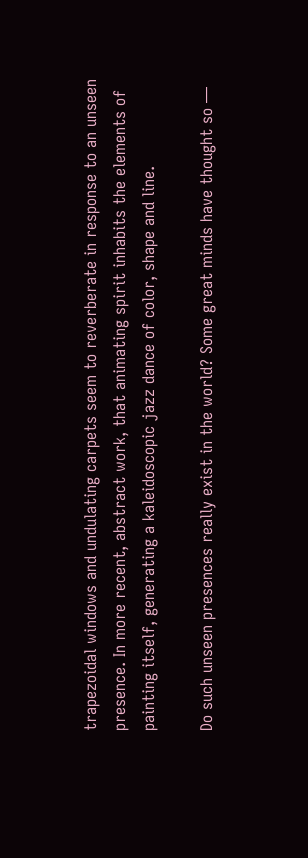trapezoidal windows and undulating carpets seem to reverberate in response to an unseen presence. In more recent, abstract work, that animating spirit inhabits the elements of painting itself, generating a kaleidoscopic jazz dance of color, shape and line.

Do such unseen presences really exist in the world? Some great minds have thought so —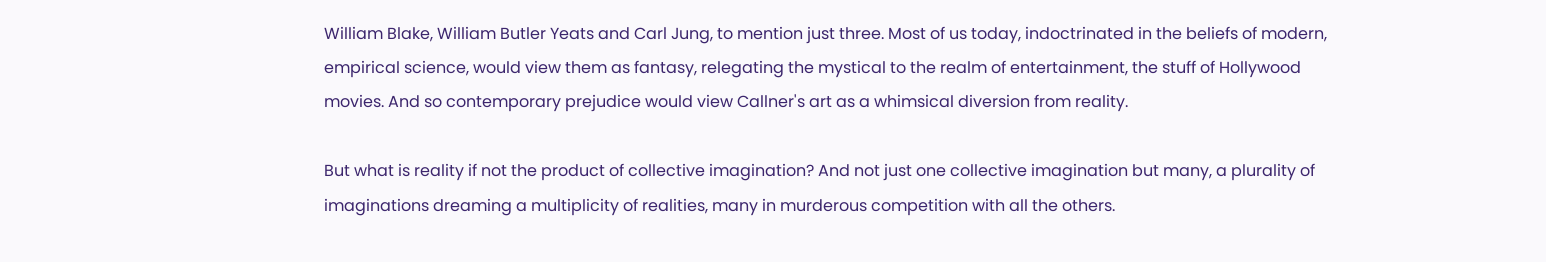William Blake, William Butler Yeats and Carl Jung, to mention just three. Most of us today, indoctrinated in the beliefs of modern, empirical science, would view them as fantasy, relegating the mystical to the realm of entertainment, the stuff of Hollywood movies. And so contemporary prejudice would view Callner's art as a whimsical diversion from reality.

But what is reality if not the product of collective imagination? And not just one collective imagination but many, a plurality of imaginations dreaming a multiplicity of realities, many in murderous competition with all the others.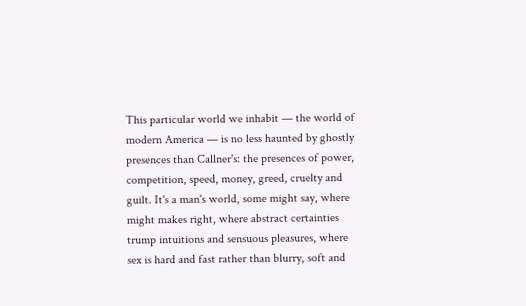This particular world we inhabit — the world of modern America — is no less haunted by ghostly presences than Callner's: the presences of power, competition, speed, money, greed, cruelty and guilt. It's a man's world, some might say, where might makes right, where abstract certainties trump intuitions and sensuous pleasures, where sex is hard and fast rather than blurry, soft and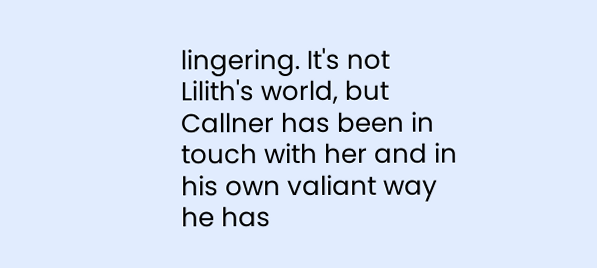lingering. It's not Lilith's world, but Callner has been in touch with her and in his own valiant way he has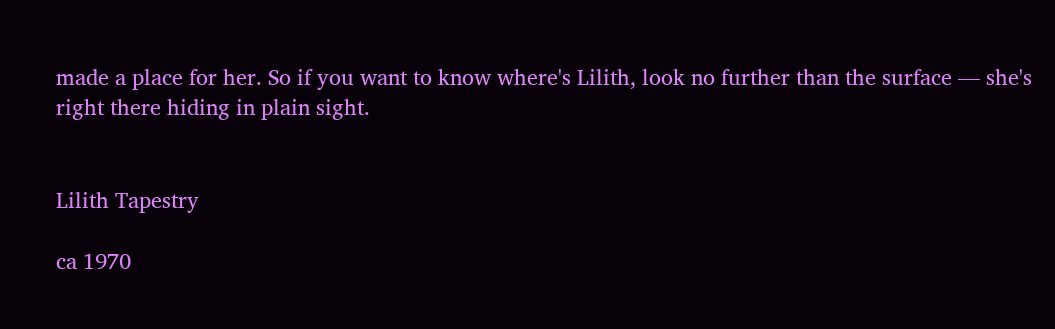made a place for her. So if you want to know where's Lilith, look no further than the surface — she's right there hiding in plain sight.


Lilith Tapestry

ca 1970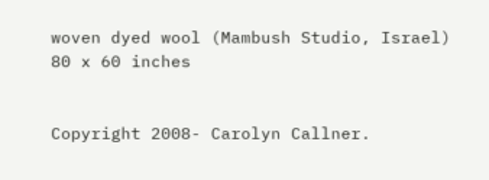woven dyed wool (Mambush Studio, Israel)
80 x 60 inches


Copyright 2008- Carolyn Callner.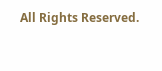All Rights Reserved.